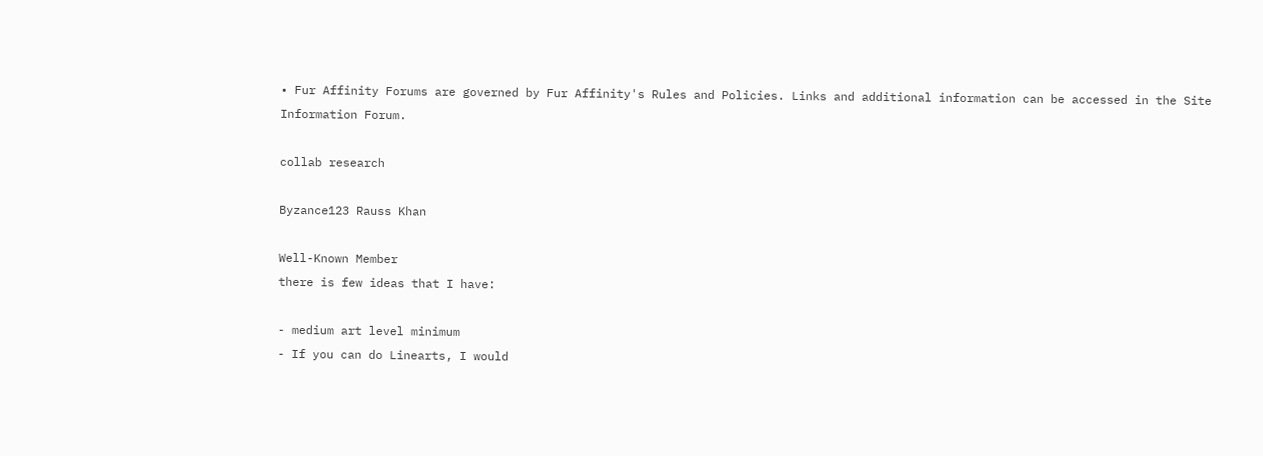• Fur Affinity Forums are governed by Fur Affinity's Rules and Policies. Links and additional information can be accessed in the Site Information Forum.

collab research

Byzance123 Rauss Khan

Well-Known Member
there is few ideas that I have:

- medium art level minimum
- If you can do Linearts, I would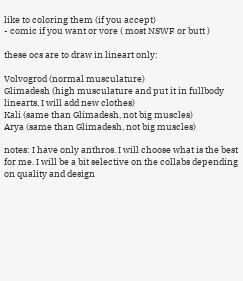like to coloring them (if you accept)
- comic if you want or vore ( most NSWF or butt )

these ocs are to draw in lineart only:

Volvogrod (normal musculature)
Glimadesh (high musculature and put it in fullbody linearts, I will add new clothes)
Kali (same than Glimadesh, not big muscles)
Arya (same than Glimadesh, not big muscles)

notes: I have only anthros. I will choose what is the best for me. I will be a bit selective on the collabs depending on quality and design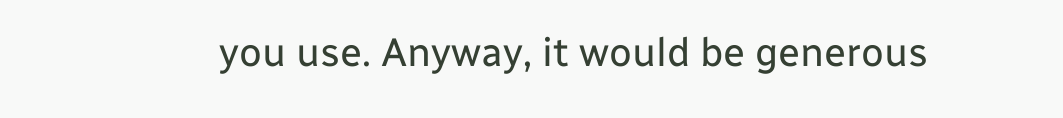you use. Anyway, it would be generous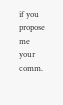if you propose me your comm.